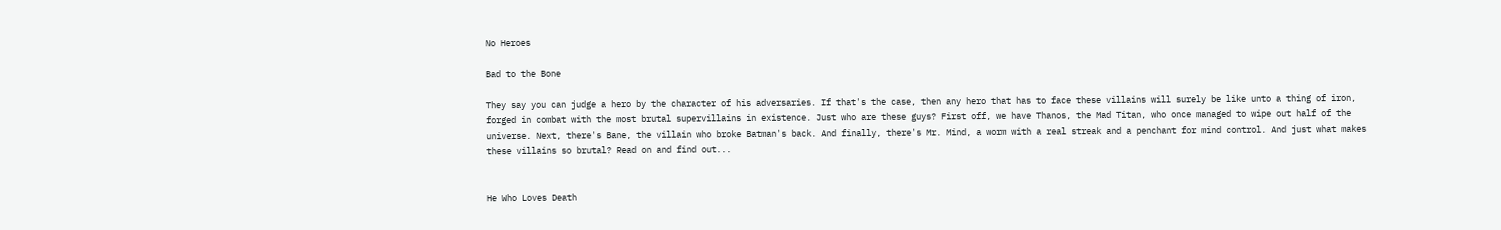No Heroes

Bad to the Bone

They say you can judge a hero by the character of his adversaries. If that's the case, then any hero that has to face these villains will surely be like unto a thing of iron, forged in combat with the most brutal supervillains in existence. Just who are these guys? First off, we have Thanos, the Mad Titan, who once managed to wipe out half of the universe. Next, there's Bane, the villain who broke Batman's back. And finally, there's Mr. Mind, a worm with a real streak and a penchant for mind control. And just what makes these villains so brutal? Read on and find out...


He Who Loves Death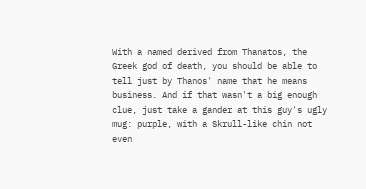With a named derived from Thanatos, the Greek god of death, you should be able to tell just by Thanos' name that he means business. And if that wasn't a big enough clue, just take a gander at this guy's ugly mug: purple, with a Skrull-like chin not even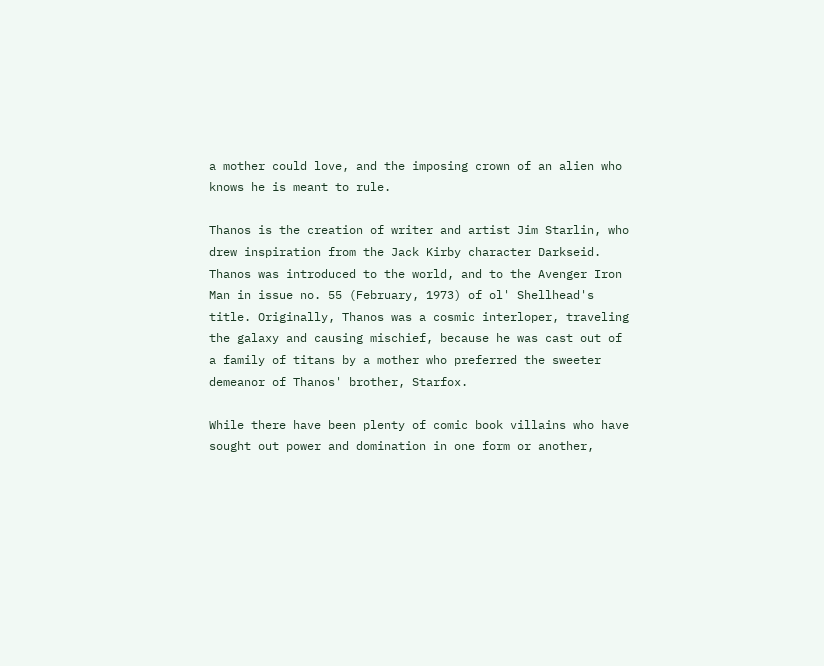a mother could love, and the imposing crown of an alien who knows he is meant to rule.

Thanos is the creation of writer and artist Jim Starlin, who drew inspiration from the Jack Kirby character Darkseid. Thanos was introduced to the world, and to the Avenger Iron Man in issue no. 55 (February, 1973) of ol' Shellhead's title. Originally, Thanos was a cosmic interloper, traveling the galaxy and causing mischief, because he was cast out of a family of titans by a mother who preferred the sweeter demeanor of Thanos' brother, Starfox.

While there have been plenty of comic book villains who have sought out power and domination in one form or another,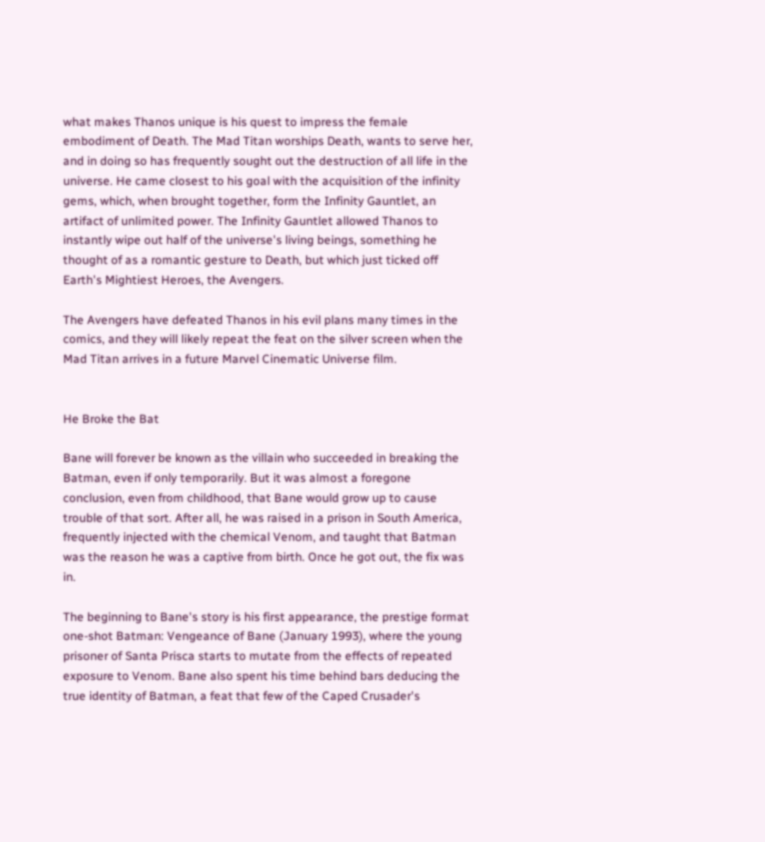what makes Thanos unique is his quest to impress the female embodiment of Death. The Mad Titan worships Death, wants to serve her, and in doing so has frequently sought out the destruction of all life in the universe. He came closest to his goal with the acquisition of the infinity gems, which, when brought together, form the Infinity Gauntlet, an artifact of unlimited power. The Infinity Gauntlet allowed Thanos to instantly wipe out half of the universe's living beings, something he thought of as a romantic gesture to Death, but which just ticked off Earth's Mightiest Heroes, the Avengers.

The Avengers have defeated Thanos in his evil plans many times in the comics, and they will likely repeat the feat on the silver screen when the Mad Titan arrives in a future Marvel Cinematic Universe film.


He Broke the Bat

Bane will forever be known as the villain who succeeded in breaking the Batman, even if only temporarily. But it was almost a foregone conclusion, even from childhood, that Bane would grow up to cause trouble of that sort. After all, he was raised in a prison in South America, frequently injected with the chemical Venom, and taught that Batman was the reason he was a captive from birth. Once he got out, the fix was in.

The beginning to Bane's story is his first appearance, the prestige format one-shot Batman: Vengeance of Bane (January 1993), where the young prisoner of Santa Prisca starts to mutate from the effects of repeated exposure to Venom. Bane also spent his time behind bars deducing the true identity of Batman, a feat that few of the Caped Crusader's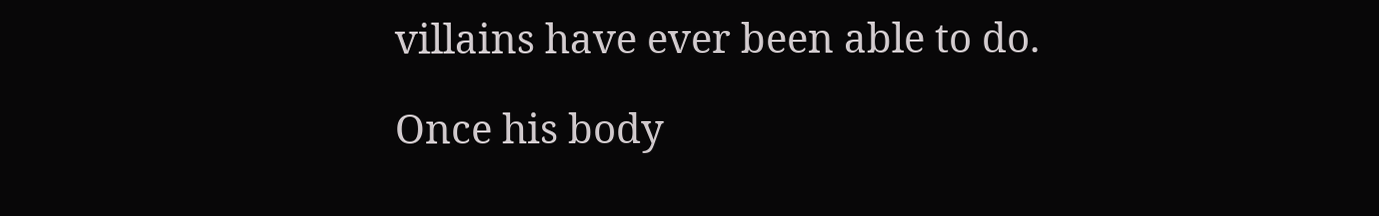villains have ever been able to do.

Once his body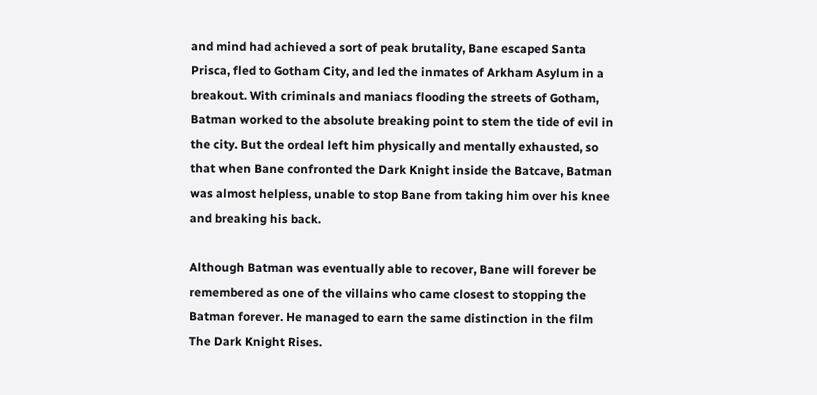and mind had achieved a sort of peak brutality, Bane escaped Santa Prisca, fled to Gotham City, and led the inmates of Arkham Asylum in a breakout. With criminals and maniacs flooding the streets of Gotham, Batman worked to the absolute breaking point to stem the tide of evil in the city. But the ordeal left him physically and mentally exhausted, so that when Bane confronted the Dark Knight inside the Batcave, Batman was almost helpless, unable to stop Bane from taking him over his knee and breaking his back.

Although Batman was eventually able to recover, Bane will forever be remembered as one of the villains who came closest to stopping the Batman forever. He managed to earn the same distinction in the film The Dark Knight Rises.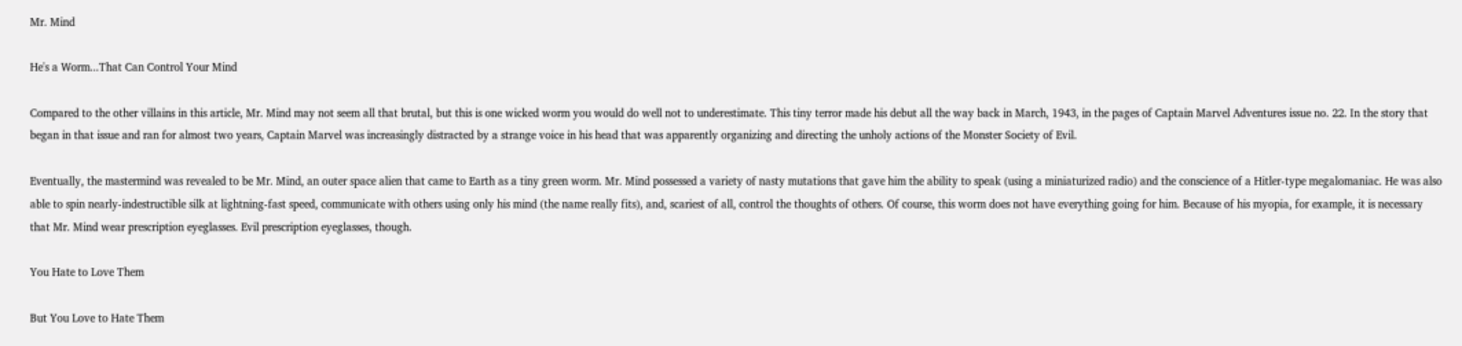Mr. Mind

He's a Worm...That Can Control Your Mind

Compared to the other villains in this article, Mr. Mind may not seem all that brutal, but this is one wicked worm you would do well not to underestimate. This tiny terror made his debut all the way back in March, 1943, in the pages of Captain Marvel Adventures issue no. 22. In the story that began in that issue and ran for almost two years, Captain Marvel was increasingly distracted by a strange voice in his head that was apparently organizing and directing the unholy actions of the Monster Society of Evil.

Eventually, the mastermind was revealed to be Mr. Mind, an outer space alien that came to Earth as a tiny green worm. Mr. Mind possessed a variety of nasty mutations that gave him the ability to speak (using a miniaturized radio) and the conscience of a Hitler-type megalomaniac. He was also able to spin nearly-indestructible silk at lightning-fast speed, communicate with others using only his mind (the name really fits), and, scariest of all, control the thoughts of others. Of course, this worm does not have everything going for him. Because of his myopia, for example, it is necessary that Mr. Mind wear prescription eyeglasses. Evil prescription eyeglasses, though.

You Hate to Love Them

But You Love to Hate Them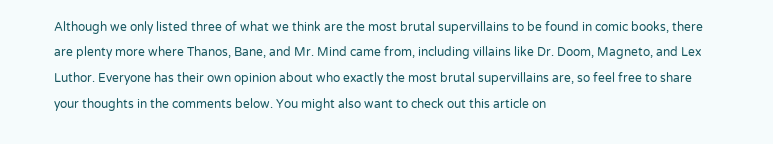Although we only listed three of what we think are the most brutal supervillains to be found in comic books, there are plenty more where Thanos, Bane, and Mr. Mind came from, including villains like Dr. Doom, Magneto, and Lex Luthor. Everyone has their own opinion about who exactly the most brutal supervillains are, so feel free to share your thoughts in the comments below. You might also want to check out this article on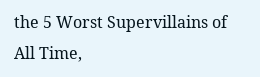the 5 Worst Supervillains of All Time,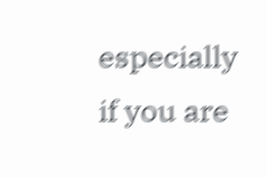especially if you are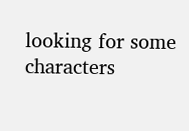looking for some characters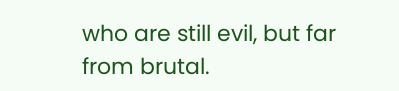who are still evil, but far from brutal.